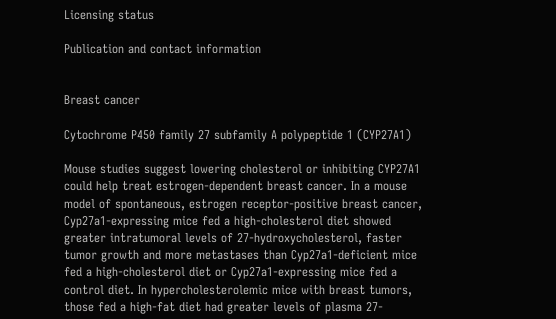Licensing status

Publication and contact information


Breast cancer

Cytochrome P450 family 27 subfamily A polypeptide 1 (CYP27A1)

Mouse studies suggest lowering cholesterol or inhibiting CYP27A1 could help treat estrogen-dependent breast cancer. In a mouse model of spontaneous, estrogen receptor-positive breast cancer, Cyp27a1-expressing mice fed a high-cholesterol diet showed greater intratumoral levels of 27-hydroxycholesterol, faster tumor growth and more metastases than Cyp27a1-deficient mice fed a high-cholesterol diet or Cyp27a1-expressing mice fed a control diet. In hypercholesterolemic mice with breast tumors, those fed a high-fat diet had greater levels of plasma 27-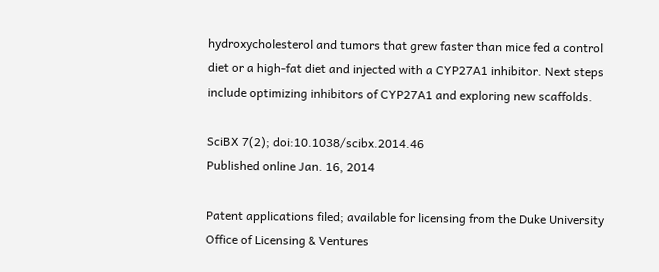hydroxycholesterol and tumors that grew faster than mice fed a control diet or a high-fat diet and injected with a CYP27A1 inhibitor. Next steps include optimizing inhibitors of CYP27A1 and exploring new scaffolds.

SciBX 7(2); doi:10.1038/scibx.2014.46
Published online Jan. 16, 2014

Patent applications filed; available for licensing from the Duke University Office of Licensing & Ventures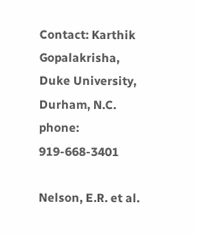Contact: Karthik Gopalakrisha, Duke University, Durham, N.C.
phone: 919-668-3401

Nelson, E.R. et al.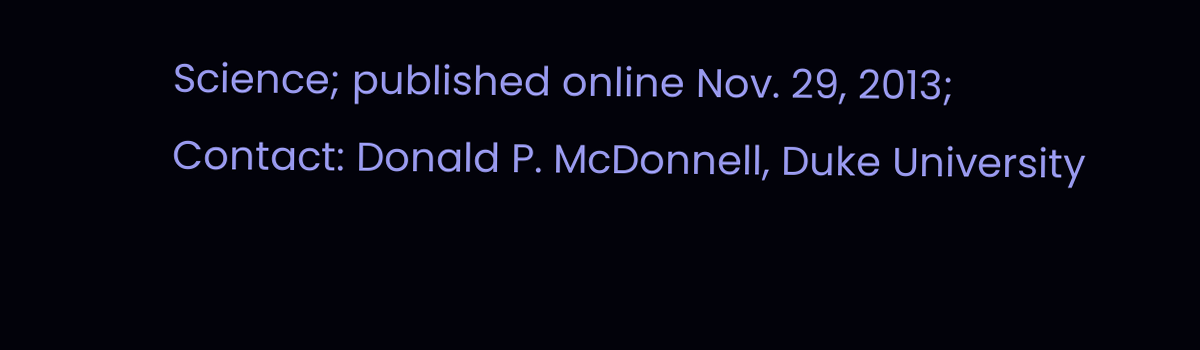Science; published online Nov. 29, 2013;
Contact: Donald P. McDonnell, Duke University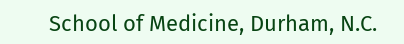School of Medicine, Durham, N.C.